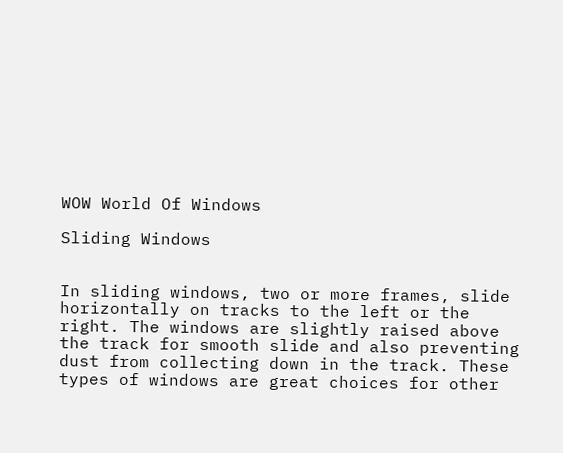WOW World Of Windows

Sliding Windows


In sliding windows, two or more frames, slide horizontally on tracks to the left or the right. The windows are slightly raised above the track for smooth slide and also preventing dust from collecting down in the track. These types of windows are great choices for other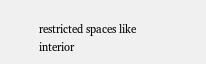restricted spaces like interior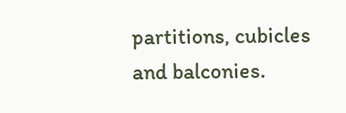partitions, cubicles and balconies.